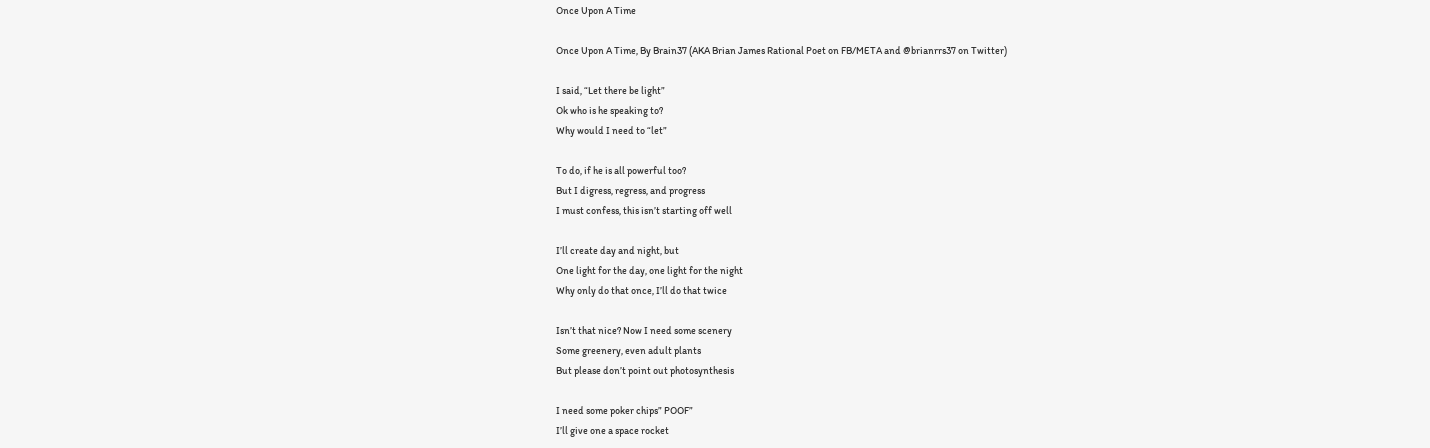Once Upon A Time

Once Upon A Time, By Brain37 (AKA Brian James Rational Poet on FB/META and @brianrrs37 on Twitter)

I said, “Let there be light”
Ok who is he speaking to?
Why would I need to “let”

To do, if he is all powerful too?
But I digress, regress, and progress
I must confess, this isn’t starting off well

I’ll create day and night, but
One light for the day, one light for the night
Why only do that once, I’ll do that twice

Isn’t that nice? Now I need some scenery
Some greenery, even adult plants
But please don’t point out photosynthesis

I need some poker chips” POOF”
I’ll give one a space rocket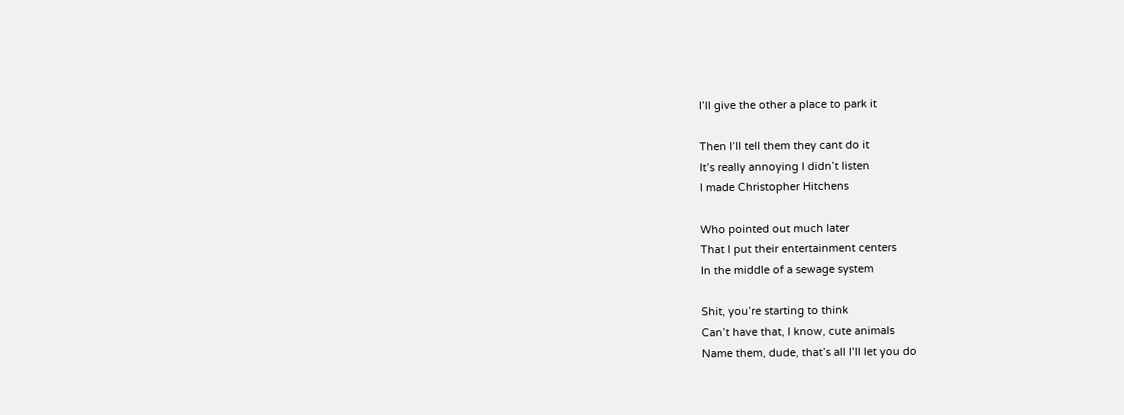I’ll give the other a place to park it

Then I’ll tell them they cant do it
It’s really annoying I didn’t listen
I made Christopher Hitchens

Who pointed out much later
That I put their entertainment centers
In the middle of a sewage system

Shit, you’re starting to think
Can’t have that, I know, cute animals
Name them, dude, that’s all I’ll let you do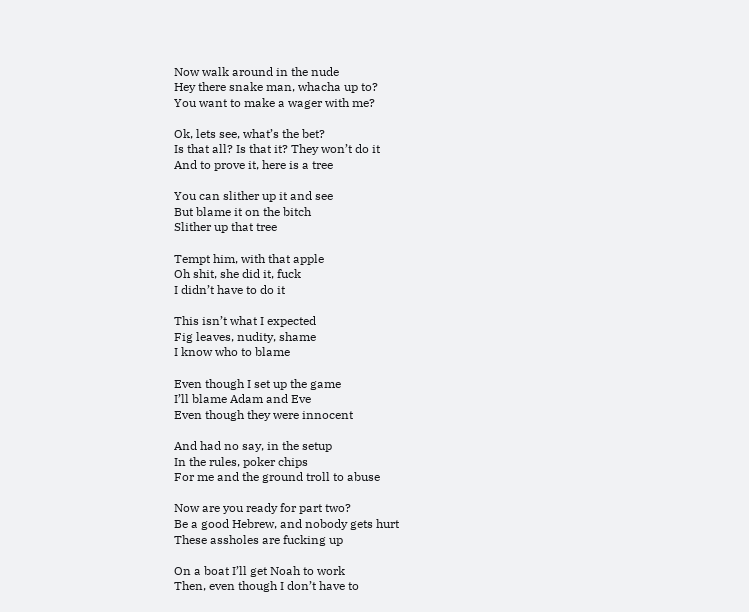Now walk around in the nude
Hey there snake man, whacha up to?
You want to make a wager with me?

Ok, lets see, what’s the bet?
Is that all? Is that it? They won’t do it
And to prove it, here is a tree

You can slither up it and see
But blame it on the bitch
Slither up that tree

Tempt him, with that apple
Oh shit, she did it, fuck
I didn’t have to do it

This isn’t what I expected
Fig leaves, nudity, shame
I know who to blame

Even though I set up the game
I’ll blame Adam and Eve
Even though they were innocent

And had no say, in the setup
In the rules, poker chips
For me and the ground troll to abuse

Now are you ready for part two?
Be a good Hebrew, and nobody gets hurt
These assholes are fucking up

On a boat I’ll get Noah to work
Then, even though I don’t have to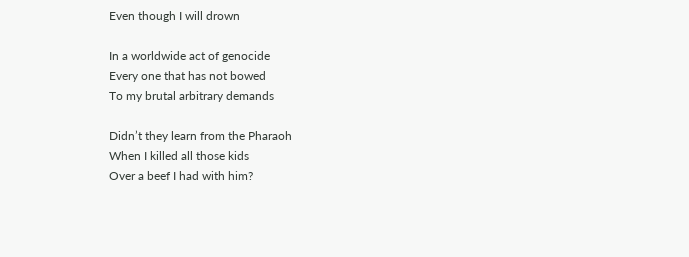Even though I will drown

In a worldwide act of genocide
Every one that has not bowed
To my brutal arbitrary demands

Didn’t they learn from the Pharaoh
When I killed all those kids
Over a beef I had with him?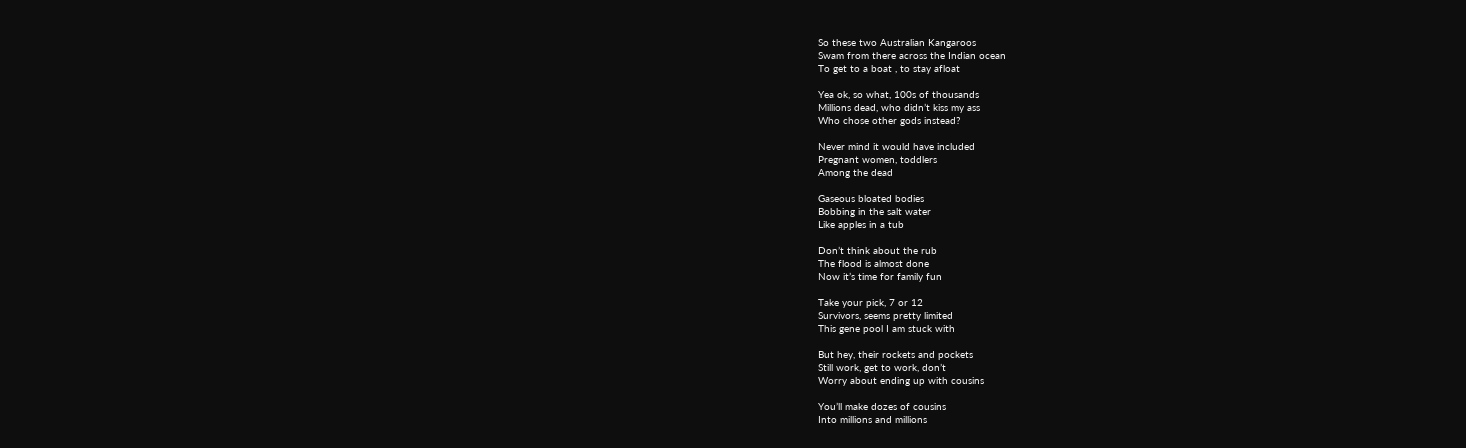So these two Australian Kangaroos
Swam from there across the Indian ocean
To get to a boat , to stay afloat

Yea ok, so what, 100s of thousands
Millions dead, who didn’t kiss my ass
Who chose other gods instead?

Never mind it would have included
Pregnant women, toddlers
Among the dead

Gaseous bloated bodies
Bobbing in the salt water
Like apples in a tub

Don’t think about the rub
The flood is almost done
Now it’s time for family fun

Take your pick, 7 or 12
Survivors, seems pretty limited
This gene pool I am stuck with

But hey, their rockets and pockets
Still work, get to work, don’t
Worry about ending up with cousins

You’ll make dozes of cousins
Into millions and millions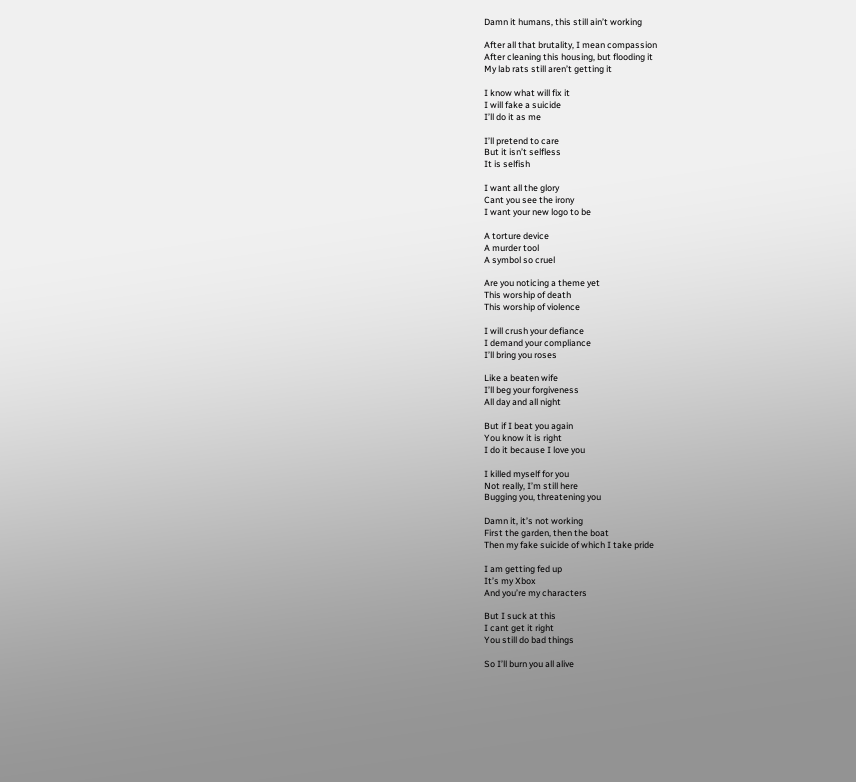Damn it humans, this still ain’t working

After all that brutality, I mean compassion
After cleaning this housing, but flooding it
My lab rats still aren’t getting it

I know what will fix it
I will fake a suicide
I’ll do it as me

I’ll pretend to care
But it isn’t selfless
It is selfish

I want all the glory
Cant you see the irony
I want your new logo to be

A torture device
A murder tool
A symbol so cruel

Are you noticing a theme yet
This worship of death
This worship of violence

I will crush your defiance
I demand your compliance
I’ll bring you roses

Like a beaten wife
I’ll beg your forgiveness
All day and all night

But if I beat you again
You know it is right
I do it because I love you

I killed myself for you
Not really, I’m still here
Bugging you, threatening you

Damn it, it’s not working
First the garden, then the boat
Then my fake suicide of which I take pride

I am getting fed up
It’s my Xbox
And you’re my characters

But I suck at this
I cant get it right
You still do bad things

So I’ll burn you all alive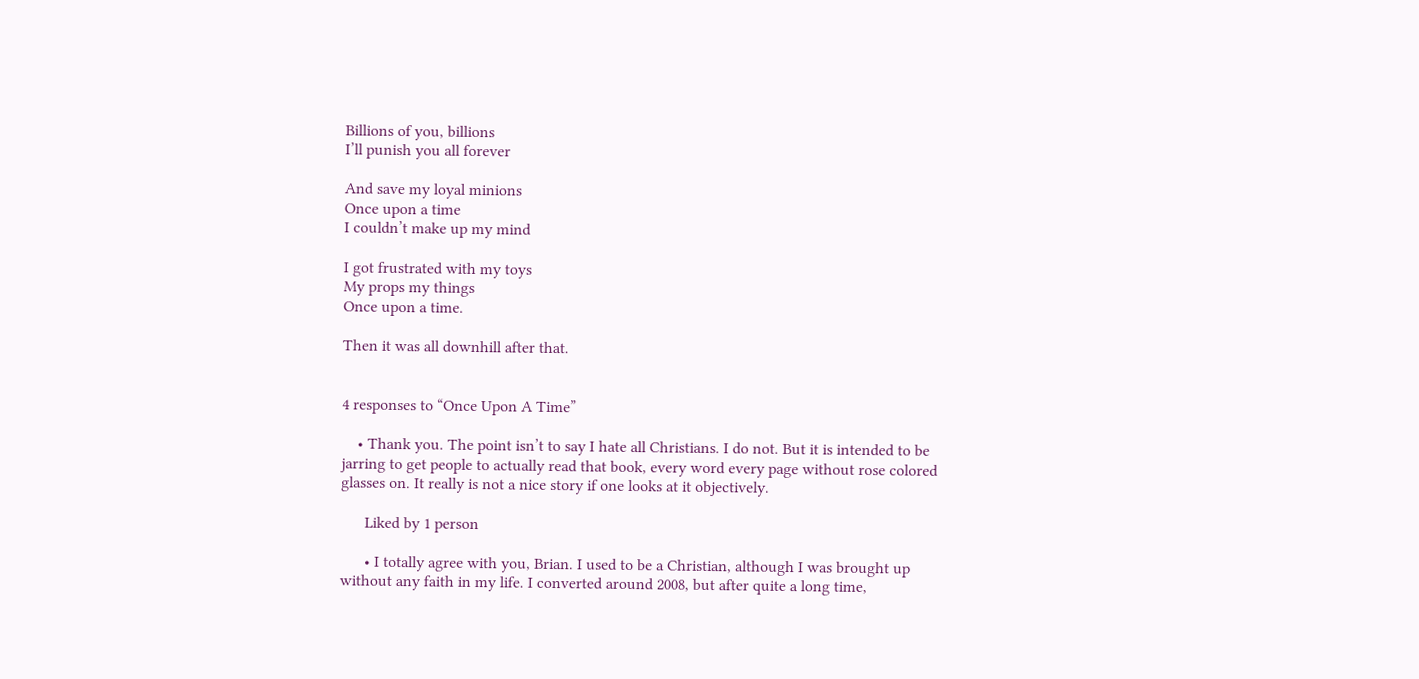Billions of you, billions
I’ll punish you all forever

And save my loyal minions
Once upon a time
I couldn’t make up my mind

I got frustrated with my toys
My props my things
Once upon a time.

Then it was all downhill after that.


4 responses to “Once Upon A Time”

    • Thank you. The point isn’t to say I hate all Christians. I do not. But it is intended to be jarring to get people to actually read that book, every word every page without rose colored glasses on. It really is not a nice story if one looks at it objectively.

      Liked by 1 person

      • I totally agree with you, Brian. I used to be a Christian, although I was brought up without any faith in my life. I converted around 2008, but after quite a long time,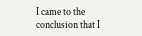I came to the conclusion that I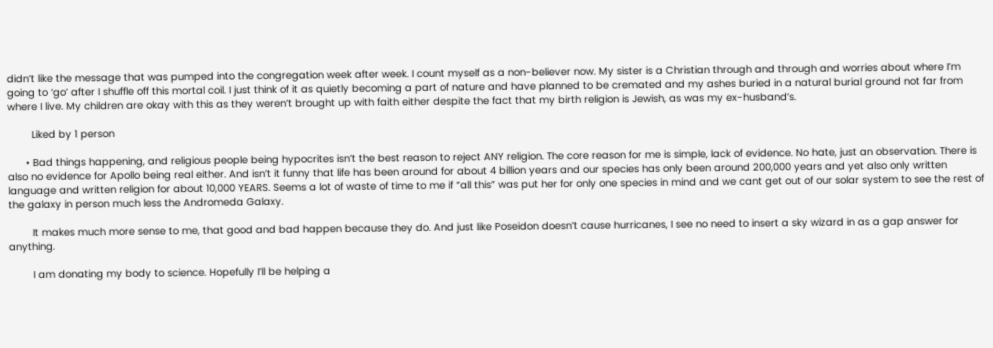didn’t like the message that was pumped into the congregation week after week. I count myself as a non-believer now. My sister is a Christian through and through and worries about where I’m going to ‘go’ after I shuffle off this mortal coil. I just think of it as quietly becoming a part of nature and have planned to be cremated and my ashes buried in a natural burial ground not far from where I live. My children are okay with this as they weren’t brought up with faith either despite the fact that my birth religion is Jewish, as was my ex-husband’s.

        Liked by 1 person

      • Bad things happening, and religious people being hypocrites isn’t the best reason to reject ANY religion. The core reason for me is simple, lack of evidence. No hate, just an observation. There is also no evidence for Apollo being real either. And isn’t it funny that life has been around for about 4 billion years and our species has only been around 200,000 years and yet also only written language and written religion for about 10,000 YEARS. Seems a lot of waste of time to me if “all this” was put her for only one species in mind and we cant get out of our solar system to see the rest of the galaxy in person much less the Andromeda Galaxy.

        It makes much more sense to me, that good and bad happen because they do. And just like Poseidon doesn’t cause hurricanes, I see no need to insert a sky wizard in as a gap answer for anything.

        I am donating my body to science. Hopefully I’ll be helping a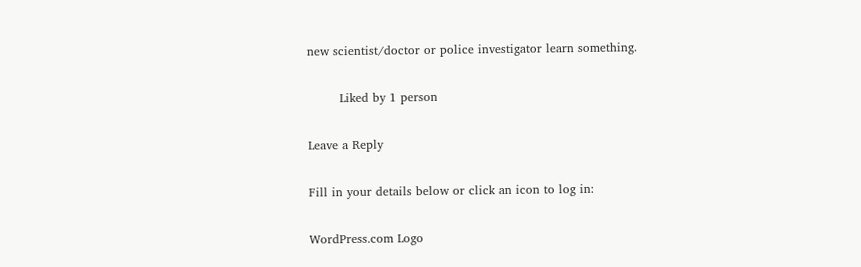new scientist/doctor or police investigator learn something.

        Liked by 1 person

Leave a Reply

Fill in your details below or click an icon to log in:

WordPress.com Logo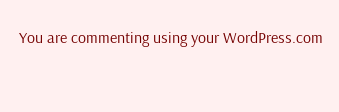You are commenting using your WordPress.com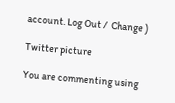account. Log Out /  Change )

Twitter picture

You are commenting using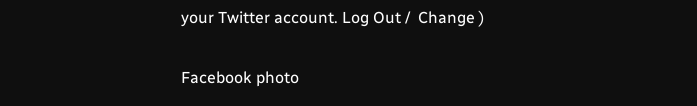your Twitter account. Log Out /  Change )

Facebook photo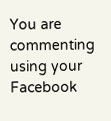You are commenting using your Facebook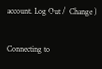account. Log Out /  Change )

Connecting to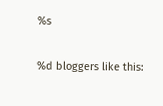%s

%d bloggers like this: